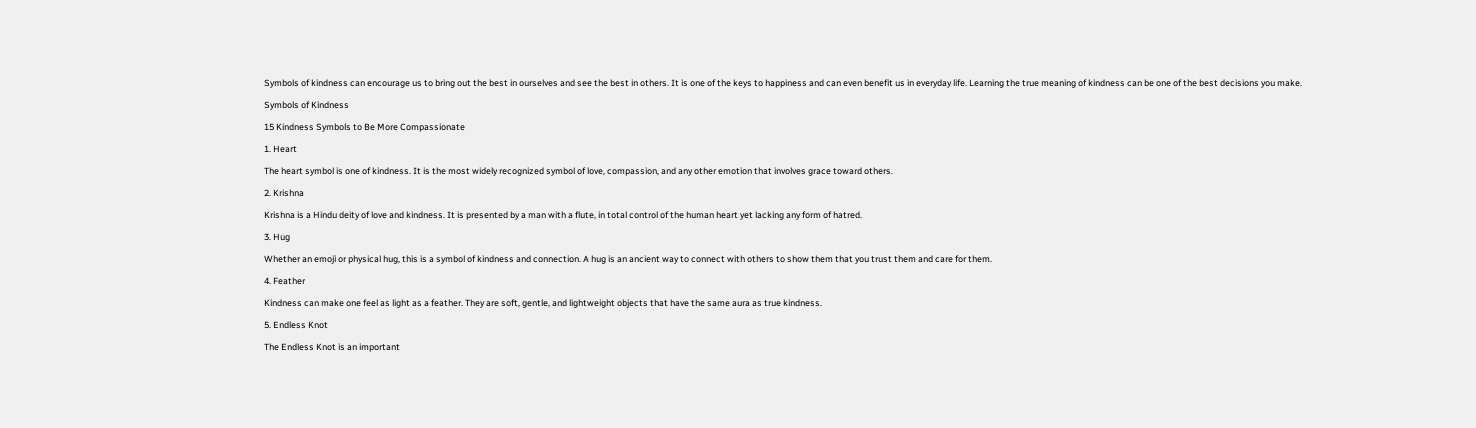Symbols of kindness can encourage us to bring out the best in ourselves and see the best in others. It is one of the keys to happiness and can even benefit us in everyday life. Learning the true meaning of kindness can be one of the best decisions you make.

Symbols of Kindness

15 Kindness Symbols to Be More Compassionate

1. Heart

The heart symbol is one of kindness. It is the most widely recognized symbol of love, compassion, and any other emotion that involves grace toward others.

2. Krishna

Krishna is a Hindu deity of love and kindness. It is presented by a man with a flute, in total control of the human heart yet lacking any form of hatred.

3. Hug

Whether an emoji or physical hug, this is a symbol of kindness and connection. A hug is an ancient way to connect with others to show them that you trust them and care for them.

4. Feather

Kindness can make one feel as light as a feather. They are soft, gentle, and lightweight objects that have the same aura as true kindness.

5. Endless Knot

The Endless Knot is an important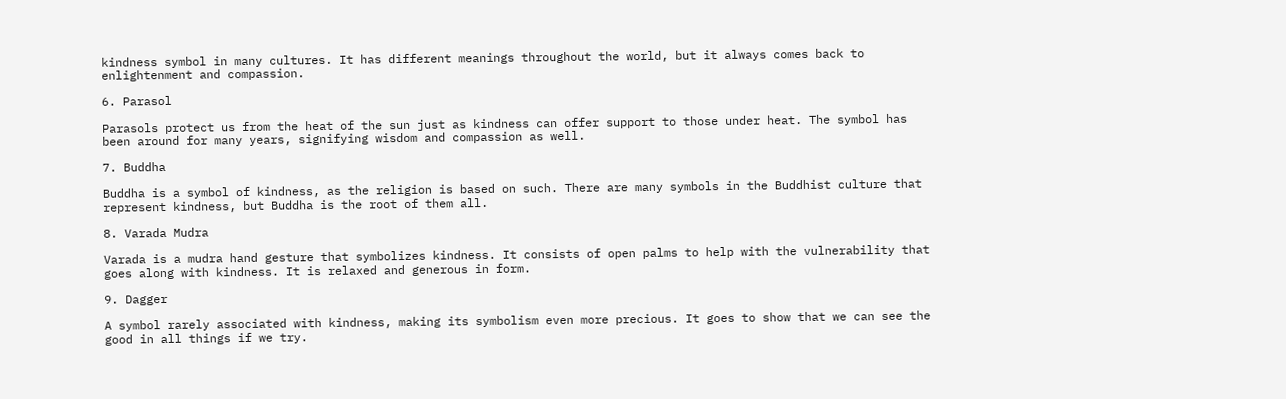kindness symbol in many cultures. It has different meanings throughout the world, but it always comes back to enlightenment and compassion.

6. Parasol

Parasols protect us from the heat of the sun just as kindness can offer support to those under heat. The symbol has been around for many years, signifying wisdom and compassion as well.

7. Buddha

Buddha is a symbol of kindness, as the religion is based on such. There are many symbols in the Buddhist culture that represent kindness, but Buddha is the root of them all.

8. Varada Mudra

Varada is a mudra hand gesture that symbolizes kindness. It consists of open palms to help with the vulnerability that goes along with kindness. It is relaxed and generous in form.

9. Dagger

A symbol rarely associated with kindness, making its symbolism even more precious. It goes to show that we can see the good in all things if we try.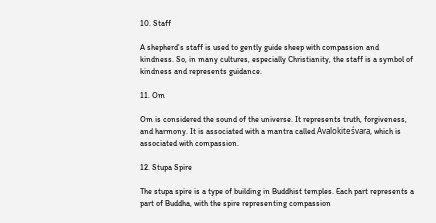10. Staff

A shepherd’s staff is used to gently guide sheep with compassion and kindness. So, in many cultures, especially Christianity, the staff is a symbol of kindness and represents guidance.

11. Om

Om is considered the sound of the universe. It represents truth, forgiveness, and harmony. It is associated with a mantra called Avalokiteśvara, which is associated with compassion.

12. Stupa Spire

The stupa spire is a type of building in Buddhist temples. Each part represents a part of Buddha, with the spire representing compassion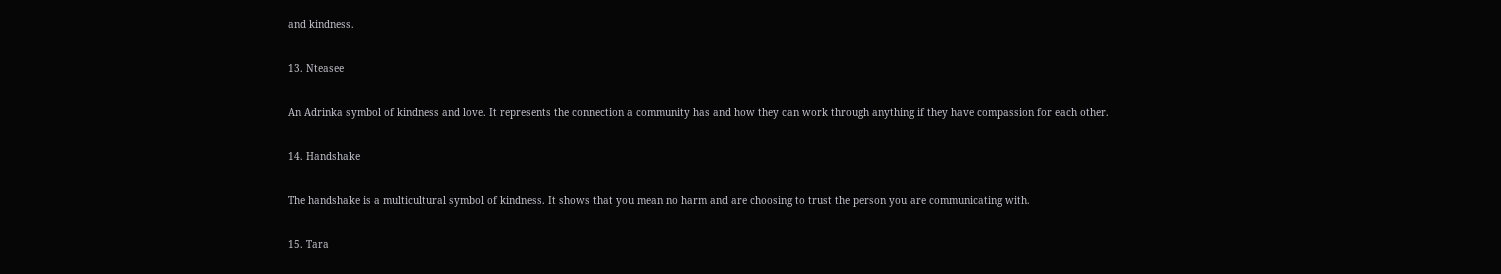and kindness.

13. Nteasee

An Adrinka symbol of kindness and love. It represents the connection a community has and how they can work through anything if they have compassion for each other.

14. Handshake

The handshake is a multicultural symbol of kindness. It shows that you mean no harm and are choosing to trust the person you are communicating with.

15. Tara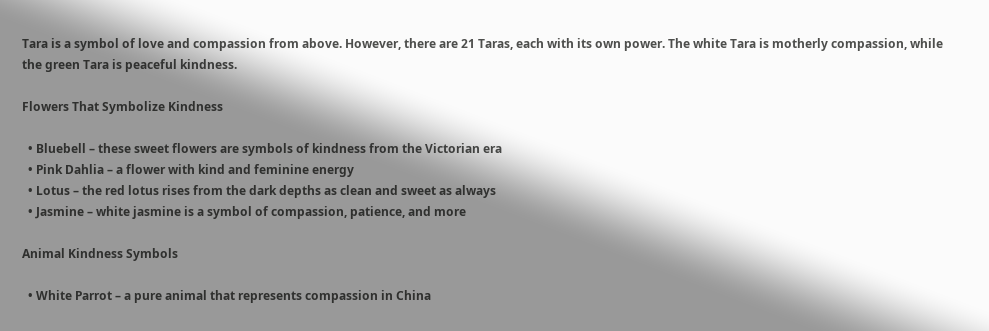Tara is a symbol of love and compassion from above. However, there are 21 Taras, each with its own power. The white Tara is motherly compassion, while the green Tara is peaceful kindness.

Flowers That Symbolize Kindness

  • Bluebell – these sweet flowers are symbols of kindness from the Victorian era
  • Pink Dahlia – a flower with kind and feminine energy
  • Lotus – the red lotus rises from the dark depths as clean and sweet as always
  • Jasmine – white jasmine is a symbol of compassion, patience, and more

Animal Kindness Symbols

  • White Parrot – a pure animal that represents compassion in China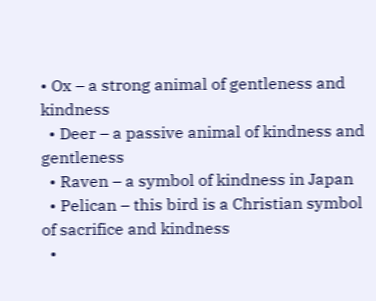• Ox – a strong animal of gentleness and kindness
  • Deer – a passive animal of kindness and gentleness
  • Raven – a symbol of kindness in Japan
  • Pelican – this bird is a Christian symbol of sacrifice and kindness
  •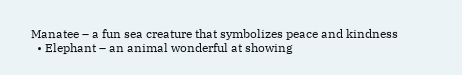Manatee – a fun sea creature that symbolizes peace and kindness
  • Elephant – an animal wonderful at showing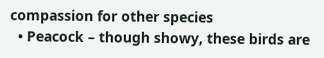compassion for other species
  • Peacock – though showy, these birds are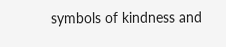symbols of kindness and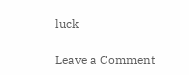luck

Leave a Comment